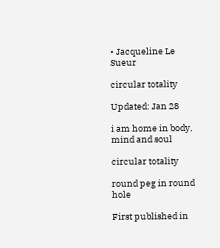• Jacqueline Le Sueur

circular totality

Updated: Jan 28

i am home in body, mind and soul

circular totality

round peg in round hole

First published in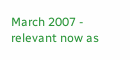March 2007 - relevant now as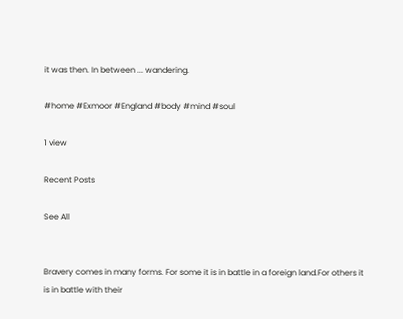it was then. In between ... wandering.

#home #Exmoor #England #body #mind #soul

1 view

Recent Posts

See All


Bravery comes in many forms. For some it is in battle in a foreign land.For others it is in battle with their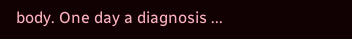body. One day a diagnosis ...